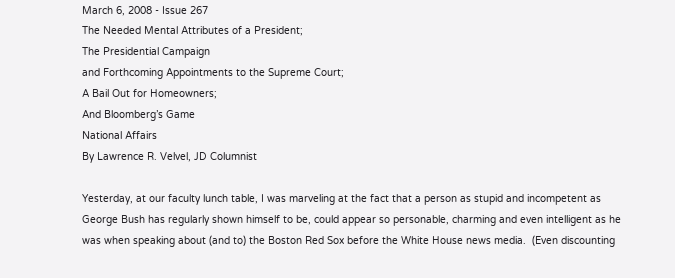March 6, 2008 - Issue 267
The Needed Mental Attributes of a President;
The Presidential Campaign
and Forthcoming Appointments to the Supreme Court;
A Bail Out for Homeowners;
And Bloomberg’s Game
National Affairs
By Lawrence R. Velvel, JD Columnist

Yesterday, at our faculty lunch table, I was marveling at the fact that a person as stupid and incompetent as George Bush has regularly shown himself to be, could appear so personable, charming and even intelligent as he was when speaking about (and to) the Boston Red Sox before the White House news media.  (Even discounting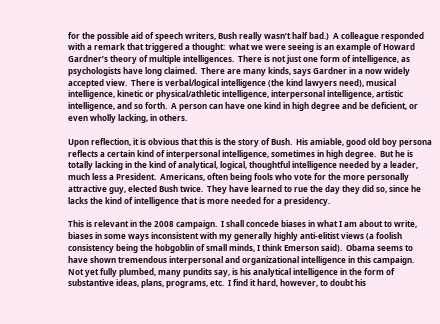for the possible aid of speech writers, Bush really wasn’t half bad.)  A colleague responded with a remark that triggered a thought:  what we were seeing is an example of Howard Gardner’s theory of multiple intelligences.  There is not just one form of intelligence, as psychologists have long claimed.  There are many kinds, says Gardner in a now widely accepted view.  There is verbal/logical intelligence (the kind lawyers need), musical intelligence, kinetic or physical/athletic intelligence, interpersonal intelligence, artistic intelligence, and so forth.  A person can have one kind in high degree and be deficient, or even wholly lacking, in others.

Upon reflection, it is obvious that this is the story of Bush.  His amiable, good old boy persona reflects a certain kind of interpersonal intelligence, sometimes in high degree.  But he is totally lacking in the kind of analytical, logical, thoughtful intelligence needed by a leader, much less a President.  Americans, often being fools who vote for the more personally attractive guy, elected Bush twice.  They have learned to rue the day they did so, since he lacks the kind of intelligence that is more needed for a presidency.

This is relevant in the 2008 campaign.  I shall concede biases in what I am about to write, biases in some ways inconsistent with my generally highly anti-elitist views (a foolish consistency being the hobgoblin of small minds, I think Emerson said).  Obama seems to have shown tremendous interpersonal and organizational intelligence in this campaign.  Not yet fully plumbed, many pundits say, is his analytical intelligence in the form of substantive ideas, plans, programs, etc.  I find it hard, however, to doubt his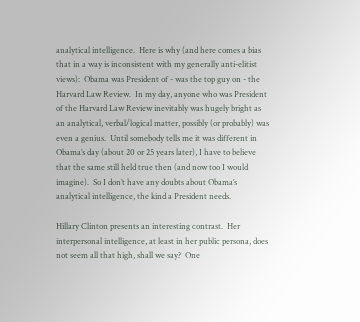analytical intelligence.  Here is why (and here comes a bias that in a way is inconsistent with my generally anti-elitist views):  Obama was President of - was the top guy on - the Harvard Law Review.  In my day, anyone who was President of the Harvard Law Review inevitably was hugely bright as an analytical, verbal/logical matter, possibly (or probably) was even a genius.  Until somebody tells me it was different in Obama’s day (about 20 or 25 years later), I have to believe that the same still held true then (and now too I would imagine).  So I don’t have any doubts about Obama’s analytical intelligence, the kind a President needs.

Hillary Clinton presents an interesting contrast.  Her interpersonal intelligence, at least in her public persona, does not seem all that high, shall we say?  One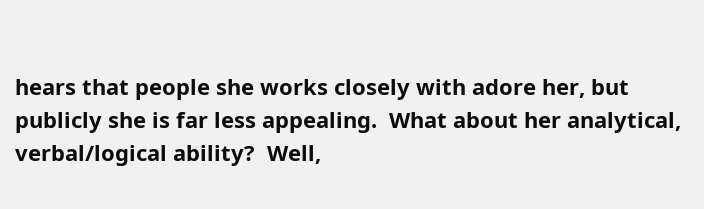hears that people she works closely with adore her, but publicly she is far less appealing.  What about her analytical, verbal/logical ability?  Well,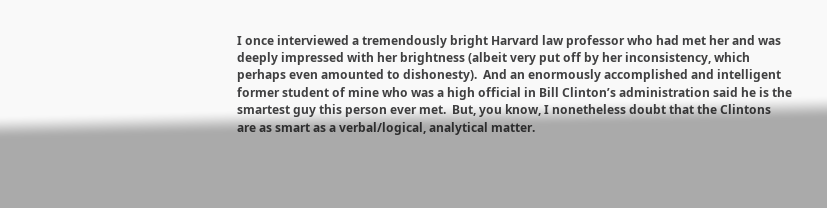I once interviewed a tremendously bright Harvard law professor who had met her and was deeply impressed with her brightness (albeit very put off by her inconsistency, which perhaps even amounted to dishonesty).  And an enormously accomplished and intelligent former student of mine who was a high official in Bill Clinton’s administration said he is the smartest guy this person ever met.  But, you know, I nonetheless doubt that the Clintons are as smart as a verbal/logical, analytical matter.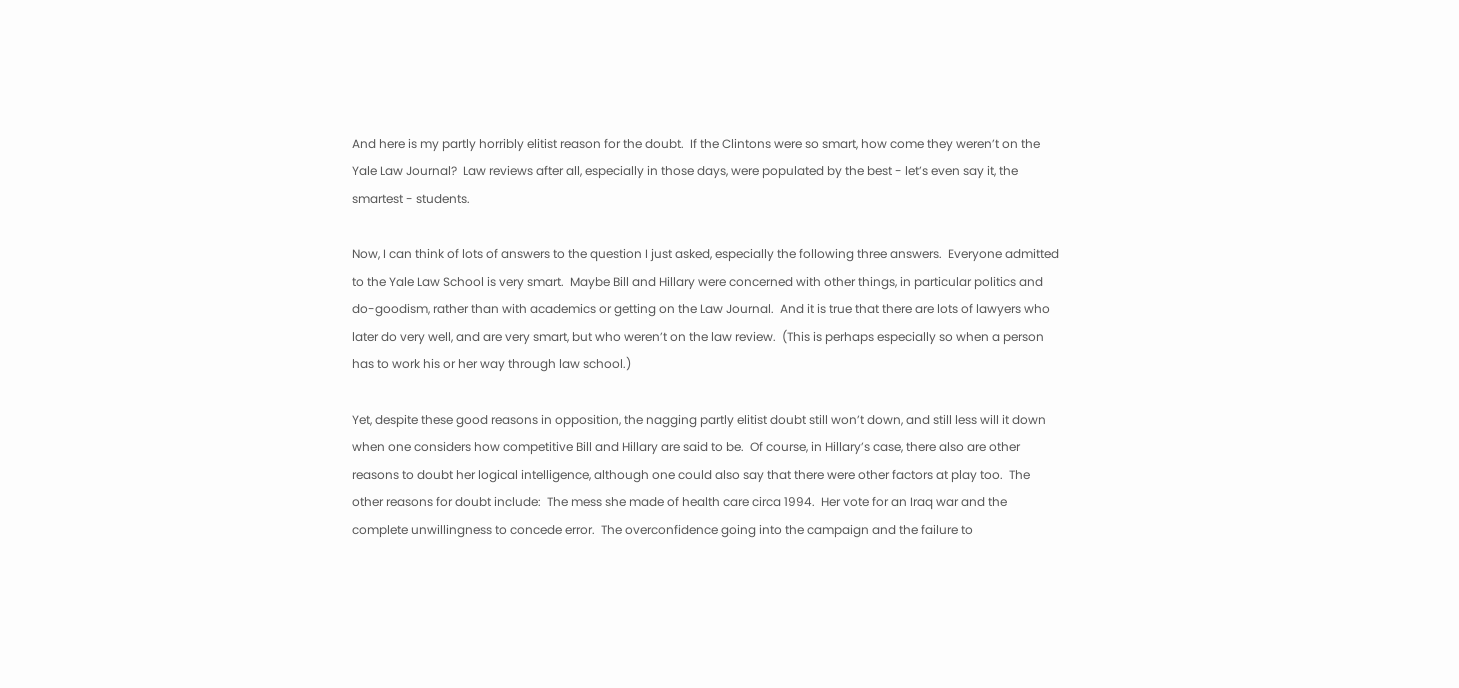And here is my partly horribly elitist reason for the doubt.  If the Clintons were so smart, how come they weren’t on the Yale Law Journal?  Law reviews after all, especially in those days, were populated by the best - let’s even say it, the smartest - students.

Now, I can think of lots of answers to the question I just asked, especially the following three answers.  Everyone admitted to the Yale Law School is very smart.  Maybe Bill and Hillary were concerned with other things, in particular politics and do-goodism, rather than with academics or getting on the Law Journal.  And it is true that there are lots of lawyers who later do very well, and are very smart, but who weren’t on the law review.  (This is perhaps especially so when a person has to work his or her way through law school.)

Yet, despite these good reasons in opposition, the nagging partly elitist doubt still won’t down, and still less will it down when one considers how competitive Bill and Hillary are said to be.  Of course, in Hillary’s case, there also are other reasons to doubt her logical intelligence, although one could also say that there were other factors at play too.  The other reasons for doubt include:  The mess she made of health care circa 1994.  Her vote for an Iraq war and the complete unwillingness to concede error.  The overconfidence going into the campaign and the failure to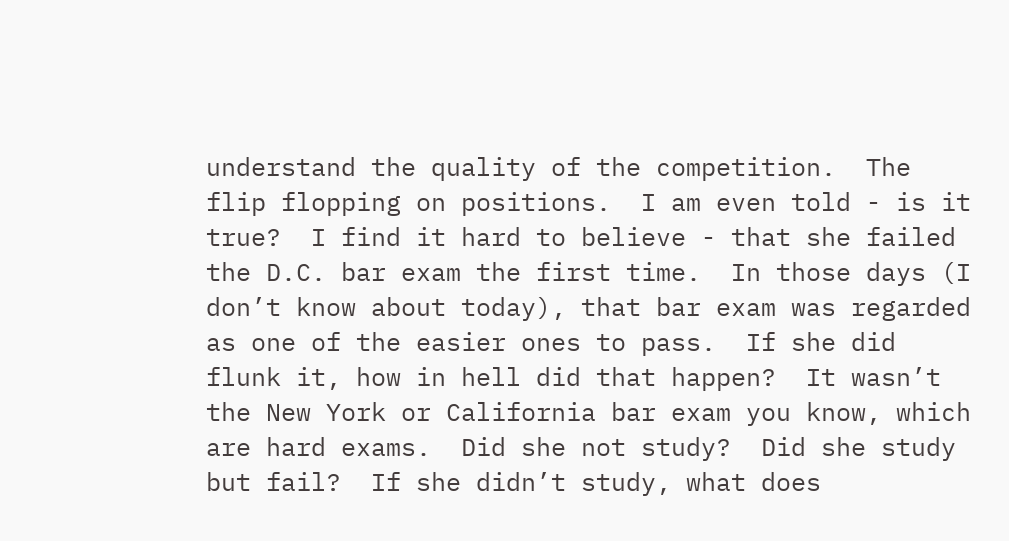understand the quality of the competition.  The flip flopping on positions.  I am even told - is it true?  I find it hard to believe - that she failed the D.C. bar exam the first time.  In those days (I don’t know about today), that bar exam was regarded as one of the easier ones to pass.  If she did flunk it, how in hell did that happen?  It wasn’t the New York or California bar exam you know, which are hard exams.  Did she not study?  Did she study but fail?  If she didn’t study, what does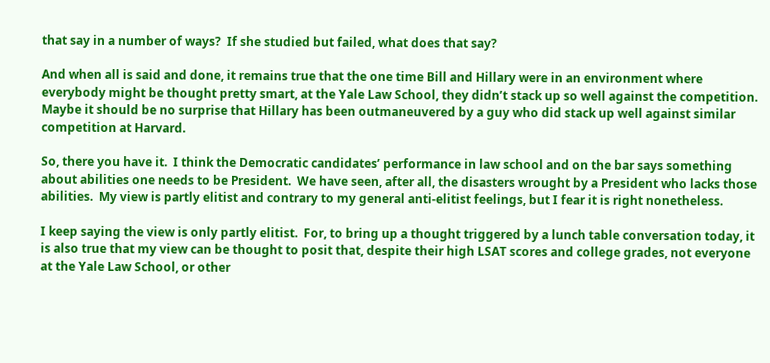that say in a number of ways?  If she studied but failed, what does that say?

And when all is said and done, it remains true that the one time Bill and Hillary were in an environment where everybody might be thought pretty smart, at the Yale Law School, they didn’t stack up so well against the competition.  Maybe it should be no surprise that Hillary has been outmaneuvered by a guy who did stack up well against similar competition at Harvard.

So, there you have it.  I think the Democratic candidates’ performance in law school and on the bar says something about abilities one needs to be President.  We have seen, after all, the disasters wrought by a President who lacks those abilities.  My view is partly elitist and contrary to my general anti-elitist feelings, but I fear it is right nonetheless.

I keep saying the view is only partly elitist.  For, to bring up a thought triggered by a lunch table conversation today, it is also true that my view can be thought to posit that, despite their high LSAT scores and college grades, not everyone at the Yale Law School, or other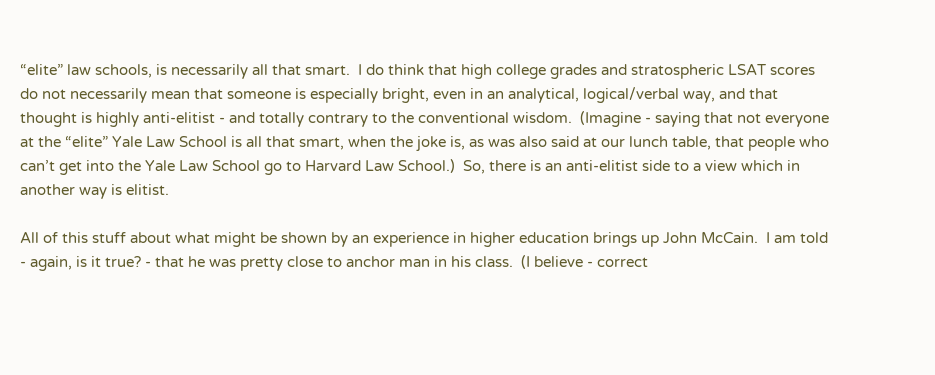“elite” law schools, is necessarily all that smart.  I do think that high college grades and stratospheric LSAT scores do not necessarily mean that someone is especially bright, even in an analytical, logical/verbal way, and that thought is highly anti-elitist - and totally contrary to the conventional wisdom.  (Imagine - saying that not everyone at the “elite” Yale Law School is all that smart, when the joke is, as was also said at our lunch table, that people who can’t get into the Yale Law School go to Harvard Law School.)  So, there is an anti-elitist side to a view which in another way is elitist.

All of this stuff about what might be shown by an experience in higher education brings up John McCain.  I am told - again, is it true? - that he was pretty close to anchor man in his class.  (I believe - correct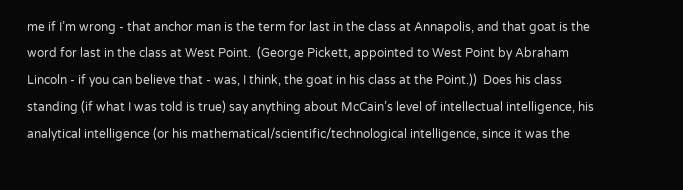me if I’m wrong - that anchor man is the term for last in the class at Annapolis, and that goat is the word for last in the class at West Point.  (George Pickett, appointed to West Point by Abraham Lincoln - if you can believe that - was, I think, the goat in his class at the Point.))  Does his class standing (if what I was told is true) say anything about McCain’s level of intellectual intelligence, his analytical intelligence (or his mathematical/scientific/technological intelligence, since it was the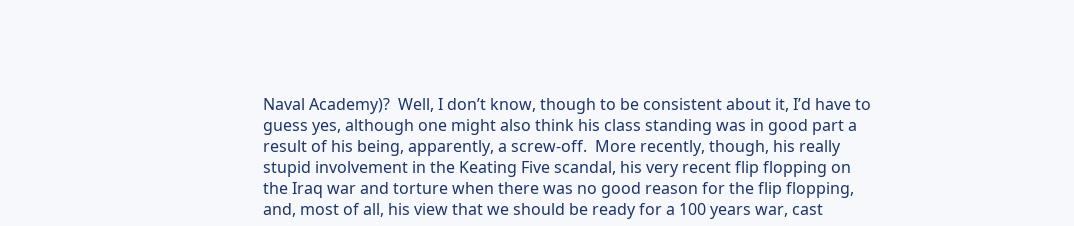Naval Academy)?  Well, I don’t know, though to be consistent about it, I’d have to guess yes, although one might also think his class standing was in good part a result of his being, apparently, a screw-off.  More recently, though, his really stupid involvement in the Keating Five scandal, his very recent flip flopping on the Iraq war and torture when there was no good reason for the flip flopping, and, most of all, his view that we should be ready for a 100 years war, cast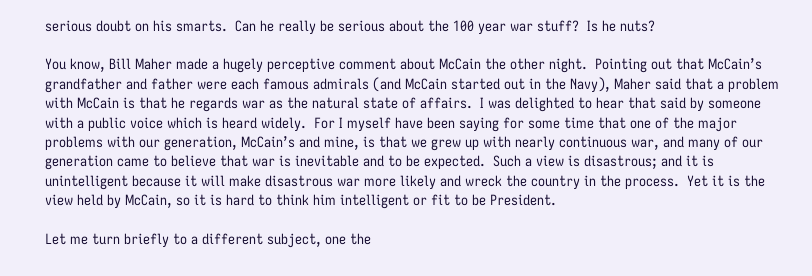serious doubt on his smarts.  Can he really be serious about the 100 year war stuff?  Is he nuts?

You know, Bill Maher made a hugely perceptive comment about McCain the other night.  Pointing out that McCain’s grandfather and father were each famous admirals (and McCain started out in the Navy), Maher said that a problem with McCain is that he regards war as the natural state of affairs.  I was delighted to hear that said by someone with a public voice which is heard widely.  For I myself have been saying for some time that one of the major problems with our generation, McCain’s and mine, is that we grew up with nearly continuous war, and many of our generation came to believe that war is inevitable and to be expected.  Such a view is disastrous; and it is unintelligent because it will make disastrous war more likely and wreck the country in the process.  Yet it is the view held by McCain, so it is hard to think him intelligent or fit to be President.

Let me turn briefly to a different subject, one the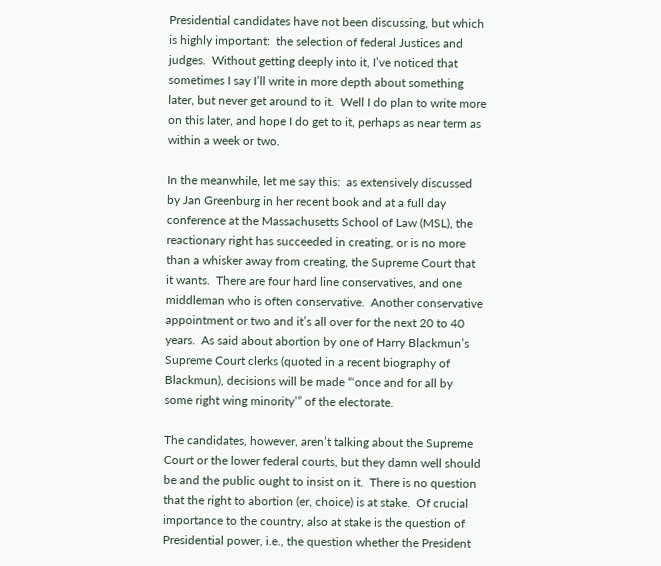Presidential candidates have not been discussing, but which is highly important:  the selection of federal Justices and judges.  Without getting deeply into it, I’ve noticed that sometimes I say I’ll write in more depth about something later, but never get around to it.  Well I do plan to write more on this later, and hope I do get to it, perhaps as near term as within a week or two.

In the meanwhile, let me say this:  as extensively discussed by Jan Greenburg in her recent book and at a full day conference at the Massachusetts School of Law (MSL), the reactionary right has succeeded in creating, or is no more than a whisker away from creating, the Supreme Court that it wants.  There are four hard line conservatives, and one middleman who is often conservative.  Another conservative appointment or two and it’s all over for the next 20 to 40 years.  As said about abortion by one of Harry Blackmun’s Supreme Court clerks (quoted in a recent biography of Blackmun), decisions will be made “‘once and for all by some right wing minority’” of the electorate.

The candidates, however, aren’t talking about the Supreme Court or the lower federal courts, but they damn well should be and the public ought to insist on it.  There is no question that the right to abortion (er, choice) is at stake.  Of crucial importance to the country, also at stake is the question of Presidential power, i.e., the question whether the President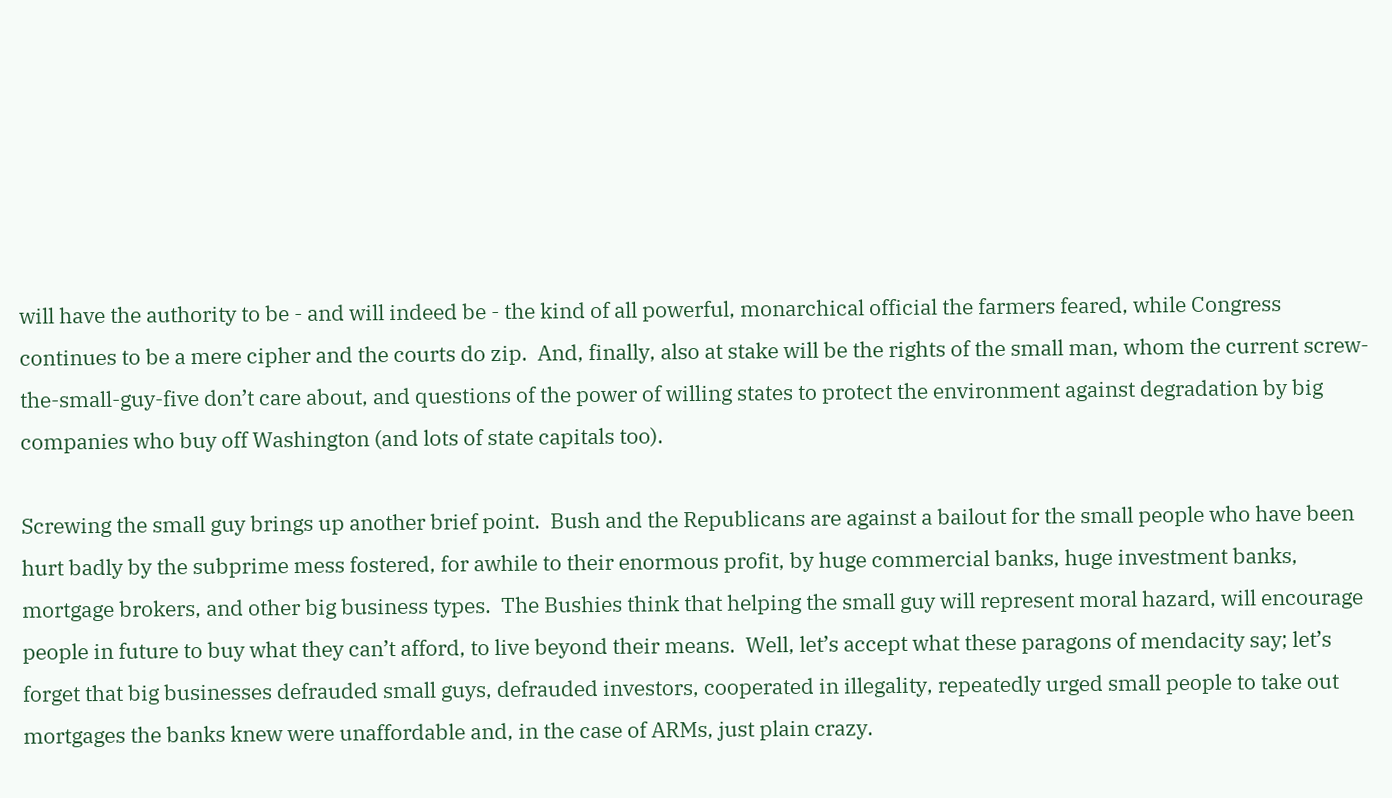will have the authority to be - and will indeed be - the kind of all powerful, monarchical official the farmers feared, while Congress continues to be a mere cipher and the courts do zip.  And, finally, also at stake will be the rights of the small man, whom the current screw-the-small-guy-five don’t care about, and questions of the power of willing states to protect the environment against degradation by big companies who buy off Washington (and lots of state capitals too).

Screwing the small guy brings up another brief point.  Bush and the Republicans are against a bailout for the small people who have been hurt badly by the subprime mess fostered, for awhile to their enormous profit, by huge commercial banks, huge investment banks, mortgage brokers, and other big business types.  The Bushies think that helping the small guy will represent moral hazard, will encourage people in future to buy what they can’t afford, to live beyond their means.  Well, let’s accept what these paragons of mendacity say; let’s forget that big businesses defrauded small guys, defrauded investors, cooperated in illegality, repeatedly urged small people to take out mortgages the banks knew were unaffordable and, in the case of ARMs, just plain crazy.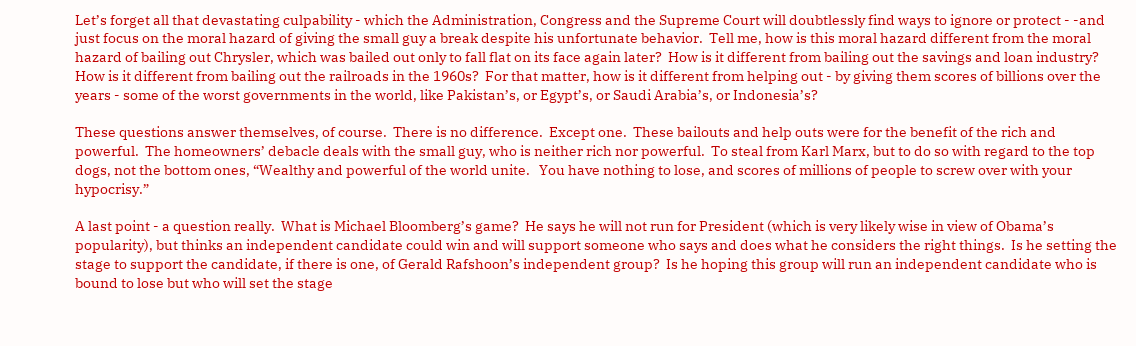Let’s forget all that devastating culpability - which the Administration, Congress and the Supreme Court will doubtlessly find ways to ignore or protect - -and just focus on the moral hazard of giving the small guy a break despite his unfortunate behavior.  Tell me, how is this moral hazard different from the moral hazard of bailing out Chrysler, which was bailed out only to fall flat on its face again later?  How is it different from bailing out the savings and loan industry?  How is it different from bailing out the railroads in the 1960s?  For that matter, how is it different from helping out - by giving them scores of billions over the years - some of the worst governments in the world, like Pakistan’s, or Egypt’s, or Saudi Arabia’s, or Indonesia’s?

These questions answer themselves, of course.  There is no difference.  Except one.  These bailouts and help outs were for the benefit of the rich and powerful.  The homeowners’ debacle deals with the small guy, who is neither rich nor powerful.  To steal from Karl Marx, but to do so with regard to the top dogs, not the bottom ones, “Wealthy and powerful of the world unite.   You have nothing to lose, and scores of millions of people to screw over with your hypocrisy.”

A last point - a question really.  What is Michael Bloomberg’s game?  He says he will not run for President (which is very likely wise in view of Obama’s popularity), but thinks an independent candidate could win and will support someone who says and does what he considers the right things.  Is he setting the stage to support the candidate, if there is one, of Gerald Rafshoon’s independent group?  Is he hoping this group will run an independent candidate who is bound to lose but who will set the stage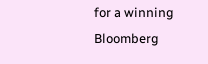for a winning Bloomberg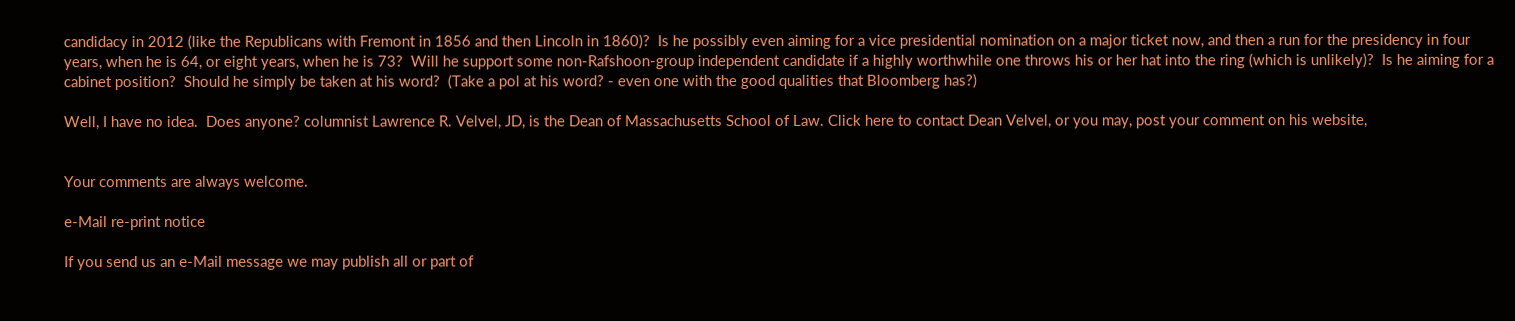candidacy in 2012 (like the Republicans with Fremont in 1856 and then Lincoln in 1860)?  Is he possibly even aiming for a vice presidential nomination on a major ticket now, and then a run for the presidency in four years, when he is 64, or eight years, when he is 73?  Will he support some non-Rafshoon-group independent candidate if a highly worthwhile one throws his or her hat into the ring (which is unlikely)?  Is he aiming for a cabinet position?  Should he simply be taken at his word?  (Take a pol at his word? - even one with the good qualities that Bloomberg has?)

Well, I have no idea.  Does anyone? columnist Lawrence R. Velvel, JD, is the Dean of Massachusetts School of Law. Click here to contact Dean Velvel, or you may, post your comment on his website,


Your comments are always welcome.

e-Mail re-print notice

If you send us an e-Mail message we may publish all or part of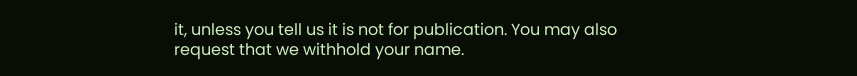it, unless you tell us it is not for publication. You may also request that we withhold your name.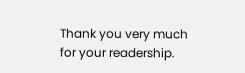Thank you very much for your readership.